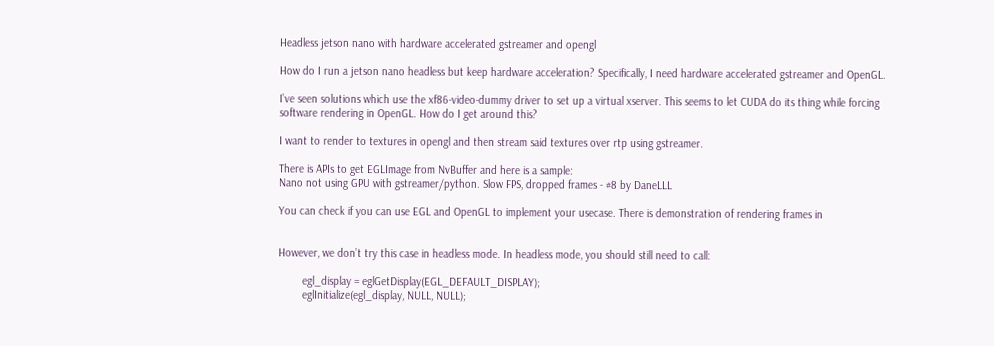Headless jetson nano with hardware accelerated gstreamer and opengl

How do I run a jetson nano headless but keep hardware acceleration? Specifically, I need hardware accelerated gstreamer and OpenGL.

I’ve seen solutions which use the xf86-video-dummy driver to set up a virtual xserver. This seems to let CUDA do its thing while forcing software rendering in OpenGL. How do I get around this?

I want to render to textures in opengl and then stream said textures over rtp using gstreamer.

There is APIs to get EGLImage from NvBuffer and here is a sample:
Nano not using GPU with gstreamer/python. Slow FPS, dropped frames - #8 by DaneLLL

You can check if you can use EGL and OpenGL to implement your usecase. There is demonstration of rendering frames in


However, we don’t try this case in headless mode. In headless mode, you should still need to call:

        egl_display = eglGetDisplay(EGL_DEFAULT_DISPLAY);
        eglInitialize(egl_display, NULL, NULL);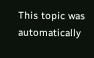This topic was automatically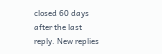closed 60 days after the last reply. New replies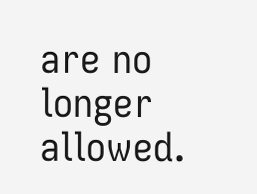are no longer allowed.